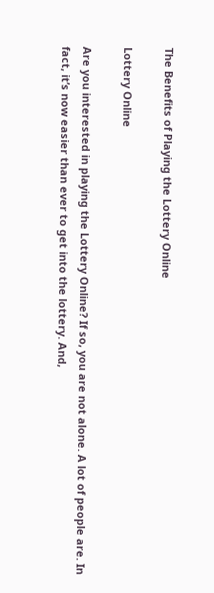The Benefits of Playing the Lottery Online

Lottery Online

Are you interested in playing the Lottery Online? If so, you are not alone. A lot of people are. In fact, it’s now easier than ever to get into the lottery. And,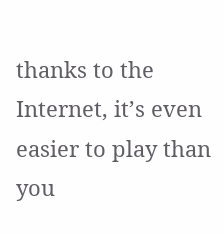thanks to the Internet, it’s even easier to play than you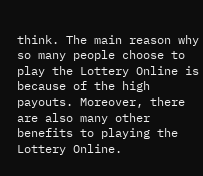think. The main reason why so many people choose to play the Lottery Online is because of the high payouts. Moreover, there are also many other benefits to playing the Lottery Online.